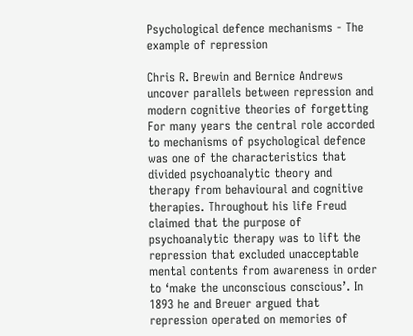Psychological defence mechanisms - The example of repression

Chris R. Brewin and Bernice Andrews uncover parallels between repression and modern cognitive theories of forgetting
For many years the central role accorded to mechanisms of psychological defence was one of the characteristics that divided psychoanalytic theory and therapy from behavioural and cognitive therapies. Throughout his life Freud claimed that the purpose of psychoanalytic therapy was to lift the repression that excluded unacceptable mental contents from awareness in order to ‘make the unconscious conscious’. In 1893 he and Breuer argued that repression operated on memories of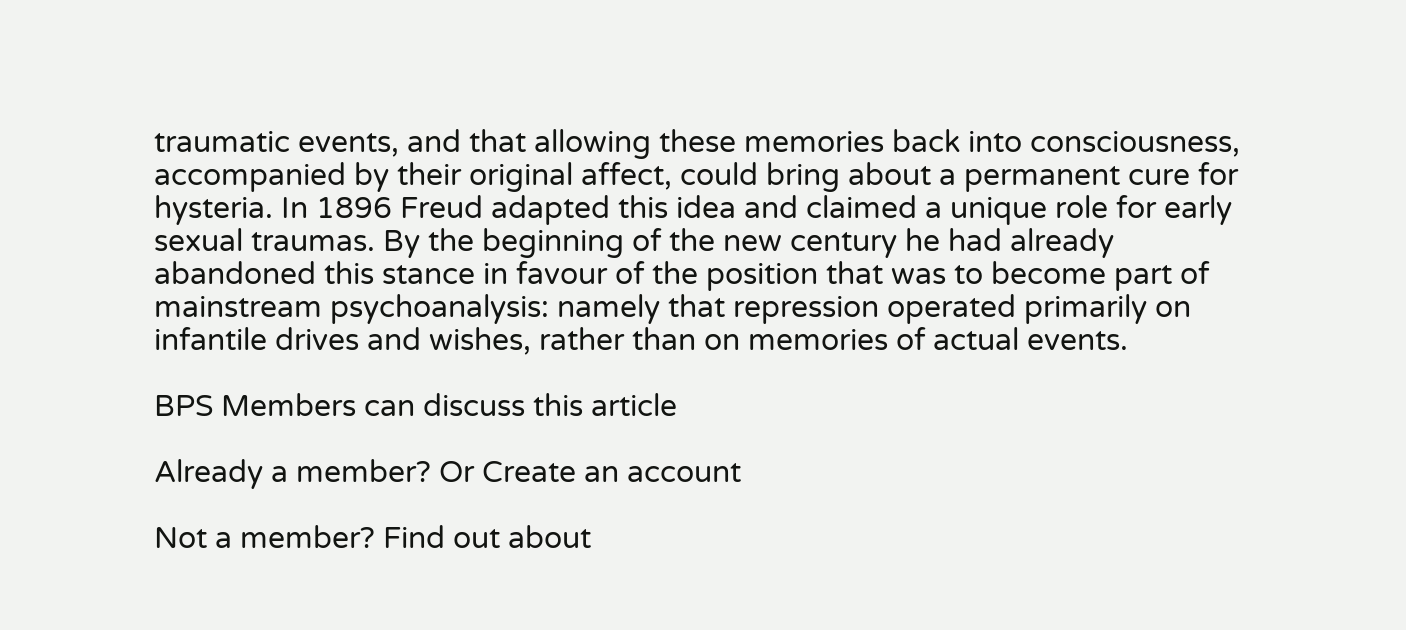traumatic events, and that allowing these memories back into consciousness, accompanied by their original affect, could bring about a permanent cure for hysteria. In 1896 Freud adapted this idea and claimed a unique role for early sexual traumas. By the beginning of the new century he had already abandoned this stance in favour of the position that was to become part of mainstream psychoanalysis: namely that repression operated primarily on infantile drives and wishes, rather than on memories of actual events.

BPS Members can discuss this article

Already a member? Or Create an account

Not a member? Find out about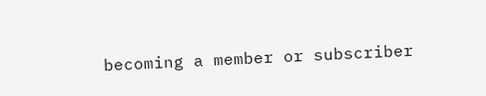becoming a member or subscriber